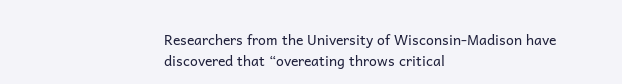Researchers from the University of Wisconsin-Madison have discovered that “overeating throws critical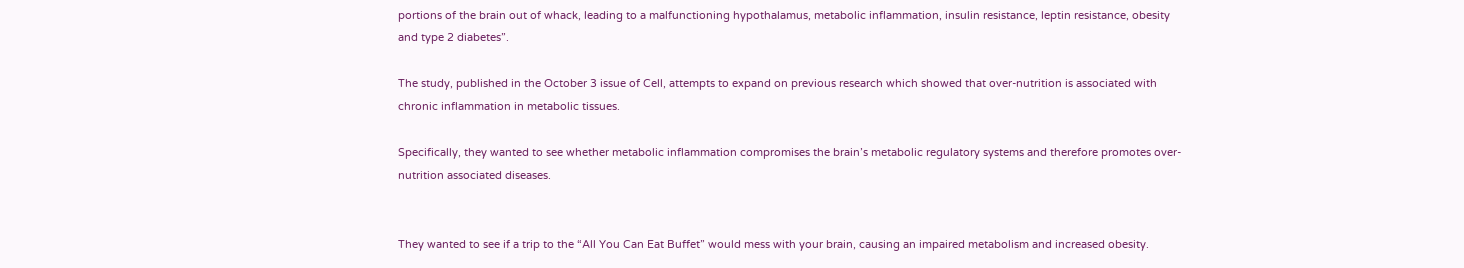portions of the brain out of whack, leading to a malfunctioning hypothalamus, metabolic inflammation, insulin resistance, leptin resistance, obesity and type 2 diabetes”.

The study, published in the October 3 issue of Cell, attempts to expand on previous research which showed that over-nutrition is associated with chronic inflammation in metabolic tissues.

Specifically, they wanted to see whether metabolic inflammation compromises the brain’s metabolic regulatory systems and therefore promotes over-nutrition associated diseases.


They wanted to see if a trip to the “All You Can Eat Buffet” would mess with your brain, causing an impaired metabolism and increased obesity.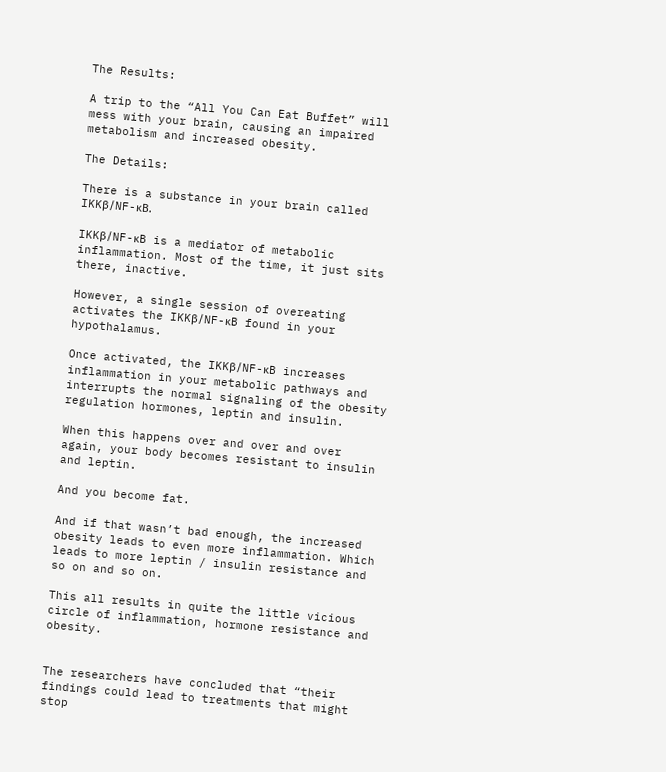The Results:

A trip to the “All You Can Eat Buffet” will mess with your brain, causing an impaired metabolism and increased obesity.

The Details:

There is a substance in your brain called IKKβ/NF-κB.

IKKβ/NF-κB is a mediator of metabolic inflammation. Most of the time, it just sits there, inactive.

However, a single session of overeating activates the IKKβ/NF-κB found in your hypothalamus.

Once activated, the IKKβ/NF-κB increases inflammation in your metabolic pathways and interrupts the normal signaling of the obesity regulation hormones, leptin and insulin.

When this happens over and over and over again, your body becomes resistant to insulin and leptin.

And you become fat.

And if that wasn’t bad enough, the increased obesity leads to even more inflammation. Which leads to more leptin / insulin resistance and so on and so on.

This all results in quite the little vicious circle of inflammation, hormone resistance and obesity.


The researchers have concluded that “their findings could lead to treatments that might stop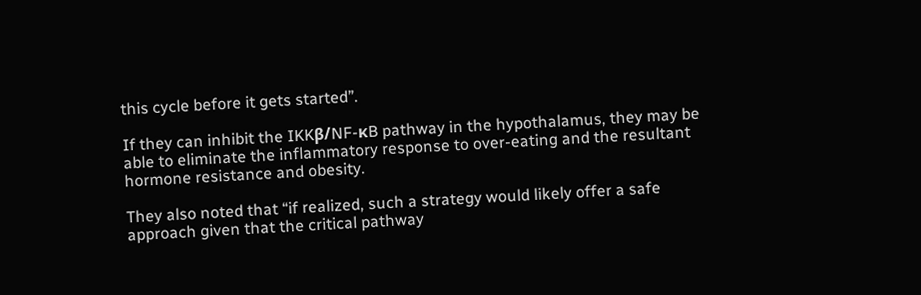this cycle before it gets started”.

If they can inhibit the IKKβ/NF-κB pathway in the hypothalamus, they may be able to eliminate the inflammatory response to over-eating and the resultant hormone resistance and obesity.

They also noted that “if realized, such a strategy would likely offer a safe approach given that the critical pathway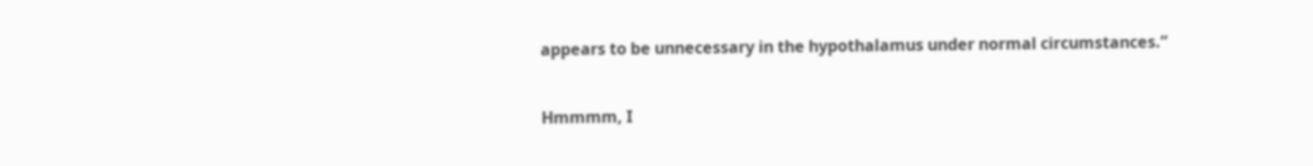appears to be unnecessary in the hypothalamus under normal circumstances.”


Hmmmm, I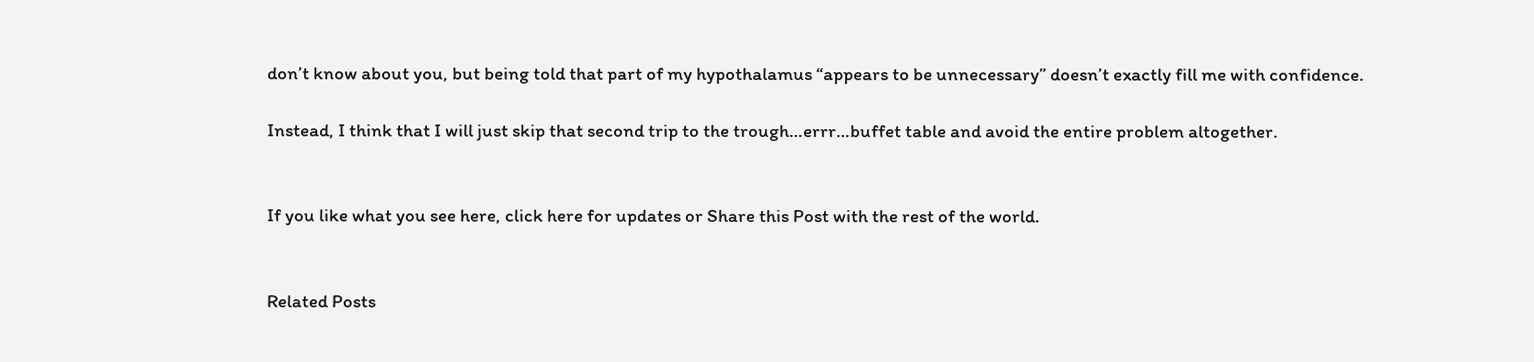don’t know about you, but being told that part of my hypothalamus “appears to be unnecessary” doesn’t exactly fill me with confidence.

Instead, I think that I will just skip that second trip to the trough…errr…buffet table and avoid the entire problem altogether.


If you like what you see here, click here for updates or Share this Post with the rest of the world.


Related Posts